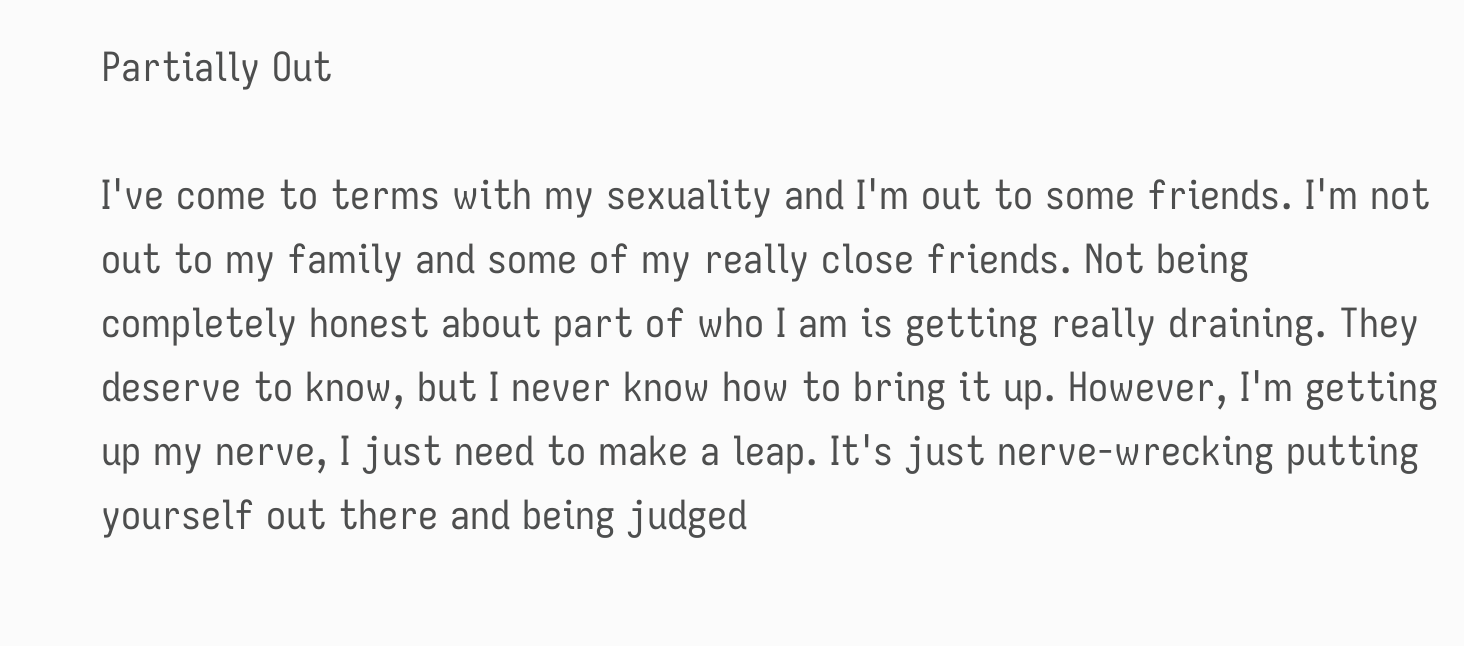Partially Out

I've come to terms with my sexuality and I'm out to some friends. I'm not out to my family and some of my really close friends. Not being completely honest about part of who I am is getting really draining. They deserve to know, but I never know how to bring it up. However, I'm getting up my nerve, I just need to make a leap. It's just nerve-wrecking putting yourself out there and being judged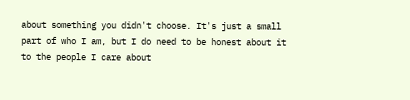about something you didn't choose. It's just a small part of who I am, but I do need to be honest about it to the people I care about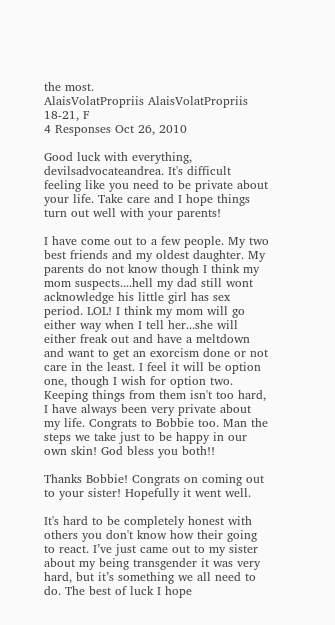the most.
AlaisVolatPropriis AlaisVolatPropriis
18-21, F
4 Responses Oct 26, 2010

Good luck with everything, devilsadvocateandrea. It's difficult feeling like you need to be private about your life. Take care and I hope things turn out well with your parents!

I have come out to a few people. My two best friends and my oldest daughter. My parents do not know though I think my mom suspects....hell my dad still wont acknowledge his little girl has sex period. LOL! I think my mom will go either way when I tell her...she will either freak out and have a meltdown and want to get an exorcism done or not care in the least. I feel it will be option one, though I wish for option two. Keeping things from them isn't too hard, I have always been very private about my life. Congrats to Bobbie too. Man the steps we take just to be happy in our own skin! God bless you both!!

Thanks Bobbie! Congrats on coming out to your sister! Hopefully it went well.

It's hard to be completely honest with others you don't know how their going to react. I’ve just came out to my sister about my being transgender it was very hard, but it’s something we all need to do. The best of luck I hope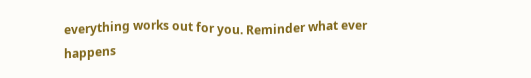everything works out for you. Reminder what ever happens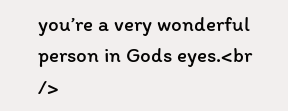you’re a very wonderful person in Gods eyes.<br />